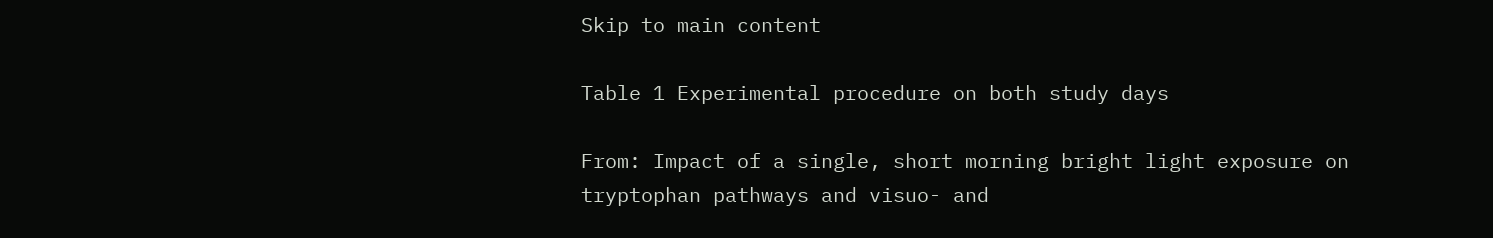Skip to main content

Table 1 Experimental procedure on both study days

From: Impact of a single, short morning bright light exposure on tryptophan pathways and visuo- and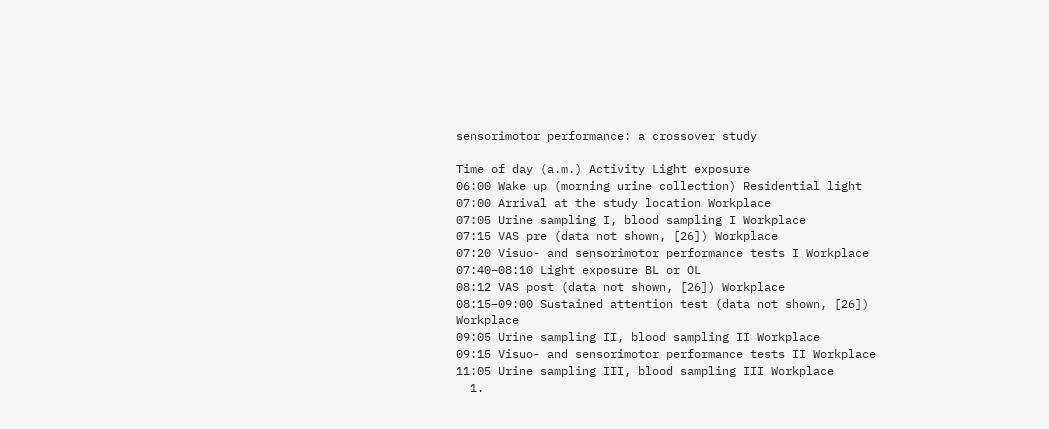sensorimotor performance: a crossover study

Time of day (a.m.) Activity Light exposure
06:00 Wake up (morning urine collection) Residential light
07:00 Arrival at the study location Workplace
07:05 Urine sampling I, blood sampling I Workplace
07:15 VAS pre (data not shown, [26]) Workplace
07:20 Visuo- and sensorimotor performance tests I Workplace
07:40–08:10 Light exposure BL or OL
08:12 VAS post (data not shown, [26]) Workplace
08:15–09:00 Sustained attention test (data not shown, [26]) Workplace
09:05 Urine sampling II, blood sampling II Workplace
09:15 Visuo- and sensorimotor performance tests II Workplace
11:05 Urine sampling III, blood sampling III Workplace
  1.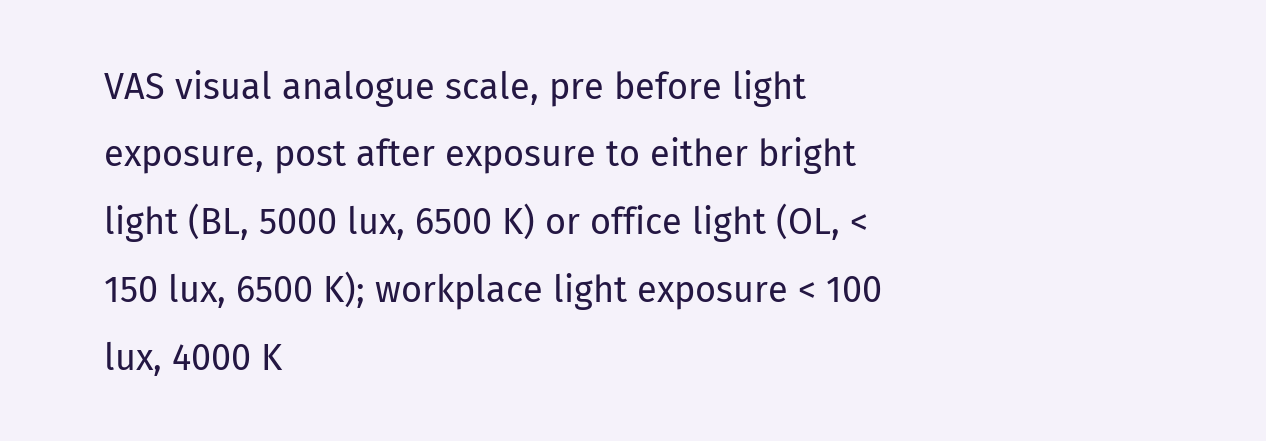VAS visual analogue scale, pre before light exposure, post after exposure to either bright light (BL, 5000 lux, 6500 K) or office light (OL, < 150 lux, 6500 K); workplace light exposure < 100 lux, 4000 K